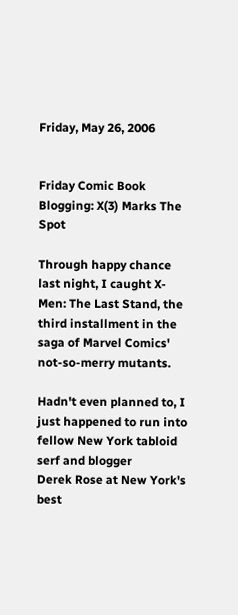Friday, May 26, 2006


Friday Comic Book Blogging: X(3) Marks The Spot

Through happy chance last night, I caught X-Men: The Last Stand, the third installment in the saga of Marvel Comics' not-so-merry mutants.

Hadn't even planned to, I just happened to run into fellow New York tabloid serf and blogger
Derek Rose at New York's best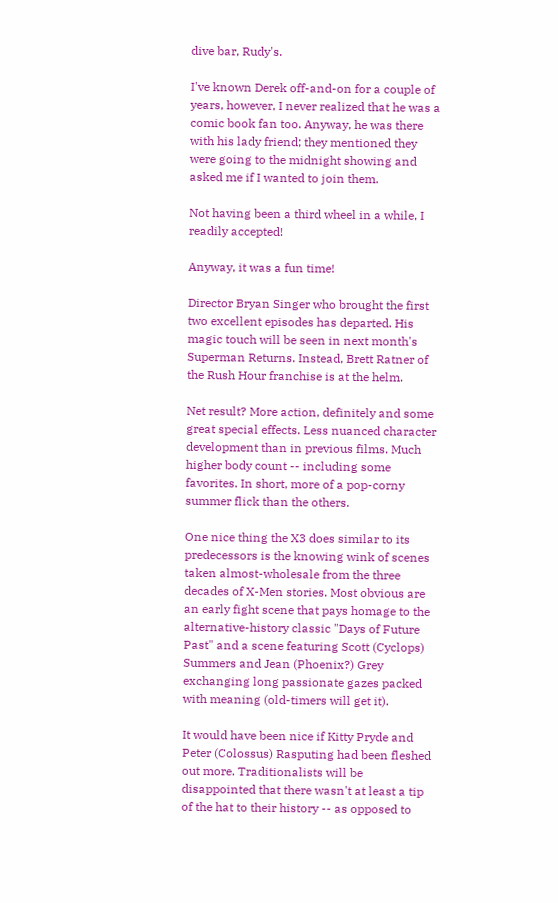dive bar, Rudy's.

I've known Derek off-and-on for a couple of years, however, I never realized that he was a comic book fan too. Anyway, he was there with his lady friend; they mentioned they were going to the midnight showing and asked me if I wanted to join them.

Not having been a third wheel in a while, I readily accepted!

Anyway, it was a fun time!

Director Bryan Singer who brought the first two excellent episodes has departed. His magic touch will be seen in next month's Superman Returns. Instead, Brett Ratner of the Rush Hour franchise is at the helm.

Net result? More action, definitely and some great special effects. Less nuanced character development than in previous films. Much higher body count -- including some favorites. In short, more of a pop-corny summer flick than the others.

One nice thing the X3 does similar to its predecessors is the knowing wink of scenes taken almost-wholesale from the three decades of X-Men stories. Most obvious are an early fight scene that pays homage to the alternative-history classic "Days of Future Past" and a scene featuring Scott (Cyclops) Summers and Jean (Phoenix?) Grey exchanging long passionate gazes packed with meaning (old-timers will get it).

It would have been nice if Kitty Pryde and Peter (Colossus) Rasputing had been fleshed out more. Traditionalists will be disappointed that there wasn't at least a tip of the hat to their history -- as opposed to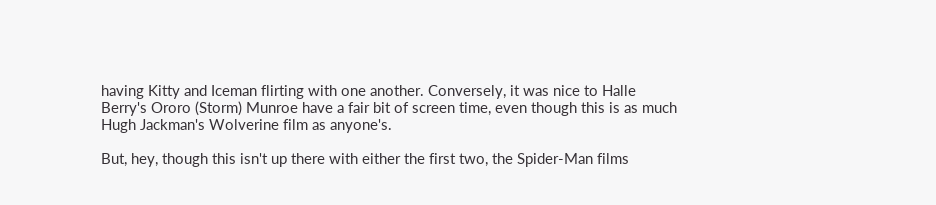having Kitty and Iceman flirting with one another. Conversely, it was nice to Halle Berry's Ororo (Storm) Munroe have a fair bit of screen time, even though this is as much Hugh Jackman's Wolverine film as anyone's.

But, hey, though this isn't up there with either the first two, the Spider-Man films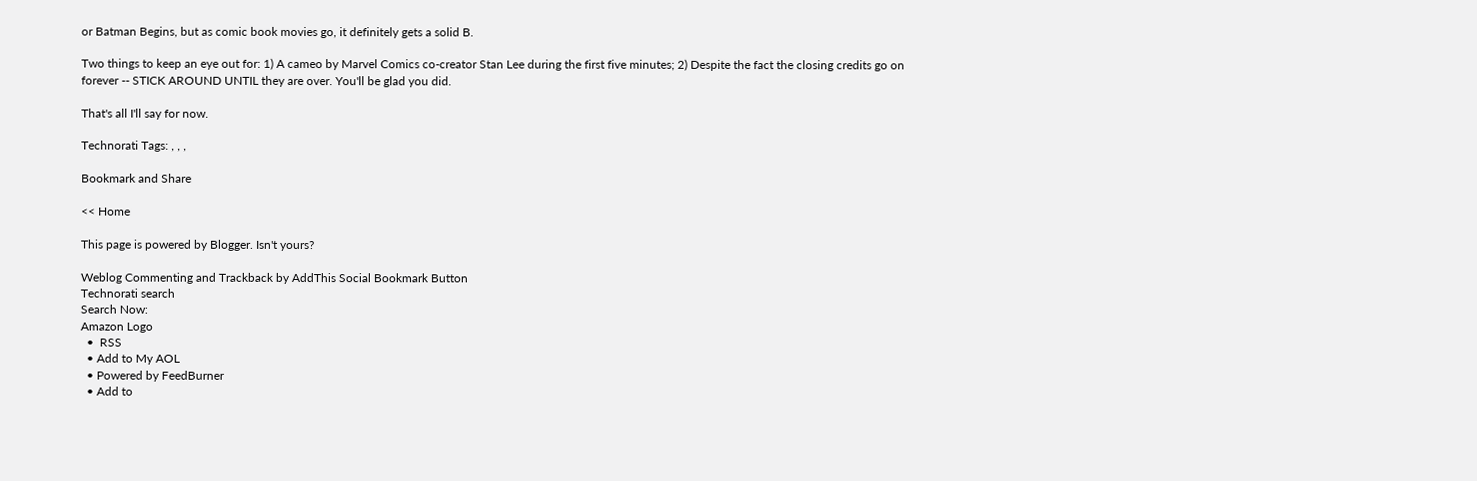or Batman Begins, but as comic book movies go, it definitely gets a solid B.

Two things to keep an eye out for: 1) A cameo by Marvel Comics co-creator Stan Lee during the first five minutes; 2) Despite the fact the closing credits go on forever -- STICK AROUND UNTIL they are over. You'll be glad you did.

That's all I'll say for now.

Technorati Tags: , , ,

Bookmark and Share

<< Home

This page is powered by Blogger. Isn't yours?

Weblog Commenting and Trackback by AddThis Social Bookmark Button
Technorati search
Search Now:
Amazon Logo
  •  RSS
  • Add to My AOL
  • Powered by FeedBurner
  • Add to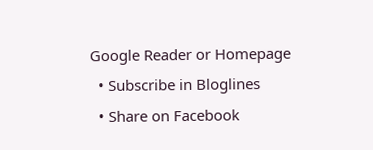Google Reader or Homepage
  • Subscribe in Bloglines
  • Share on Facebook